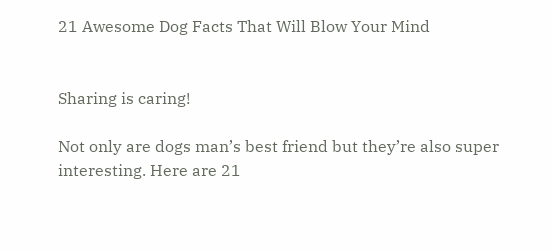21 Awesome Dog Facts That Will Blow Your Mind


Sharing is caring!

Not only are dogs man’s best friend but they’re also super interesting. Here are 21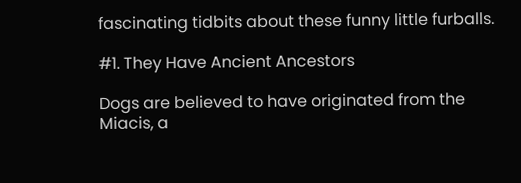fascinating tidbits about these funny little furballs.

#1. They Have Ancient Ancestors

Dogs are believed to have originated from the Miacis, a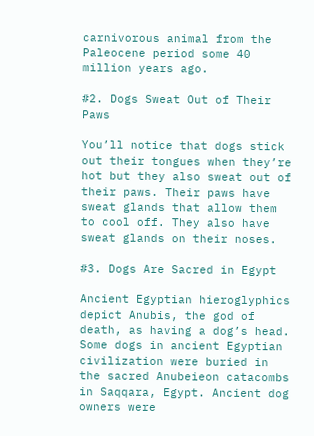carnivorous animal from the Paleocene period some 40 million years ago.

#2. Dogs Sweat Out of Their Paws

You’ll notice that dogs stick out their tongues when they’re hot but they also sweat out of their paws. Their paws have sweat glands that allow them to cool off. They also have sweat glands on their noses.

#3. Dogs Are Sacred in Egypt

Ancient Egyptian hieroglyphics depict Anubis, the god of death, as having a dog’s head. Some dogs in ancient Egyptian civilization were buried in the sacred Anubeieon catacombs in Saqqara, Egypt. Ancient dog owners were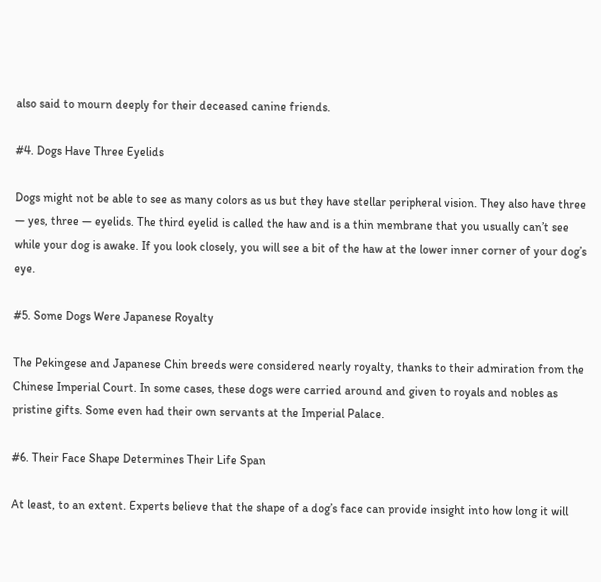also said to mourn deeply for their deceased canine friends.

#4. Dogs Have Three Eyelids

Dogs might not be able to see as many colors as us but they have stellar peripheral vision. They also have three — yes, three — eyelids. The third eyelid is called the haw and is a thin membrane that you usually can’t see while your dog is awake. If you look closely, you will see a bit of the haw at the lower inner corner of your dog’s eye.

#5. Some Dogs Were Japanese Royalty

The Pekingese and Japanese Chin breeds were considered nearly royalty, thanks to their admiration from the Chinese Imperial Court. In some cases, these dogs were carried around and given to royals and nobles as pristine gifts. Some even had their own servants at the Imperial Palace.

#6. Their Face Shape Determines Their Life Span

At least, to an extent. Experts believe that the shape of a dog’s face can provide insight into how long it will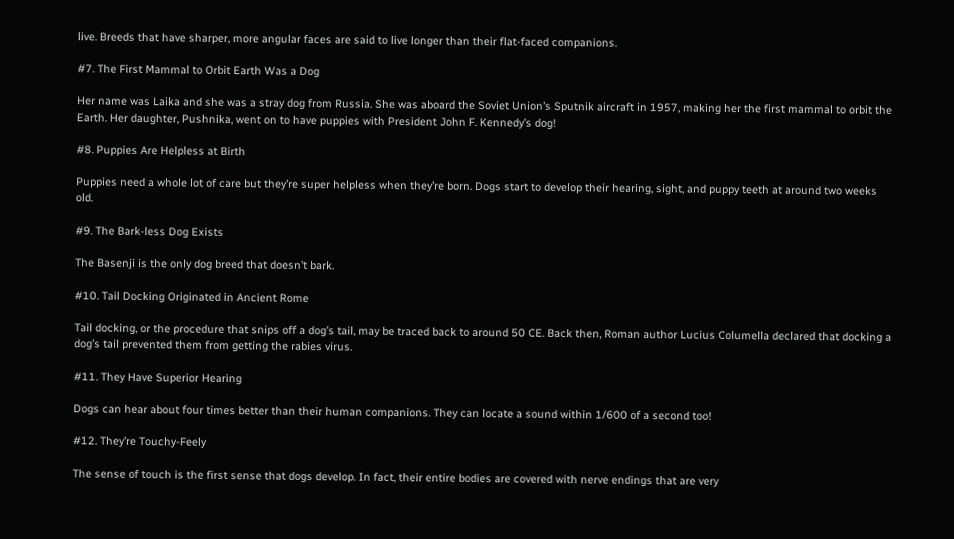live. Breeds that have sharper, more angular faces are said to live longer than their flat-faced companions.

#7. The First Mammal to Orbit Earth Was a Dog

Her name was Laika and she was a stray dog from Russia. She was aboard the Soviet Union’s Sputnik aircraft in 1957, making her the first mammal to orbit the Earth. Her daughter, Pushnika, went on to have puppies with President John F. Kennedy’s dog!

#8. Puppies Are Helpless at Birth

Puppies need a whole lot of care but they’re super helpless when they’re born. Dogs start to develop their hearing, sight, and puppy teeth at around two weeks old.

#9. The Bark-less Dog Exists

The Basenji is the only dog breed that doesn’t bark.

#10. Tail Docking Originated in Ancient Rome

Tail docking, or the procedure that snips off a dog’s tail, may be traced back to around 50 CE. Back then, Roman author Lucius Columella declared that docking a dog’s tail prevented them from getting the rabies virus.

#11. They Have Superior Hearing

Dogs can hear about four times better than their human companions. They can locate a sound within 1/600 of a second too!

#12. They’re Touchy-Feely

The sense of touch is the first sense that dogs develop. In fact, their entire bodies are covered with nerve endings that are very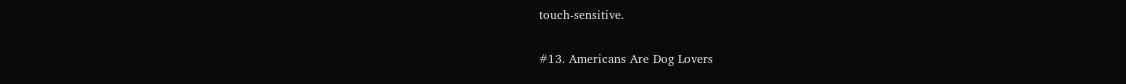touch-sensitive.

#13. Americans Are Dog Lovers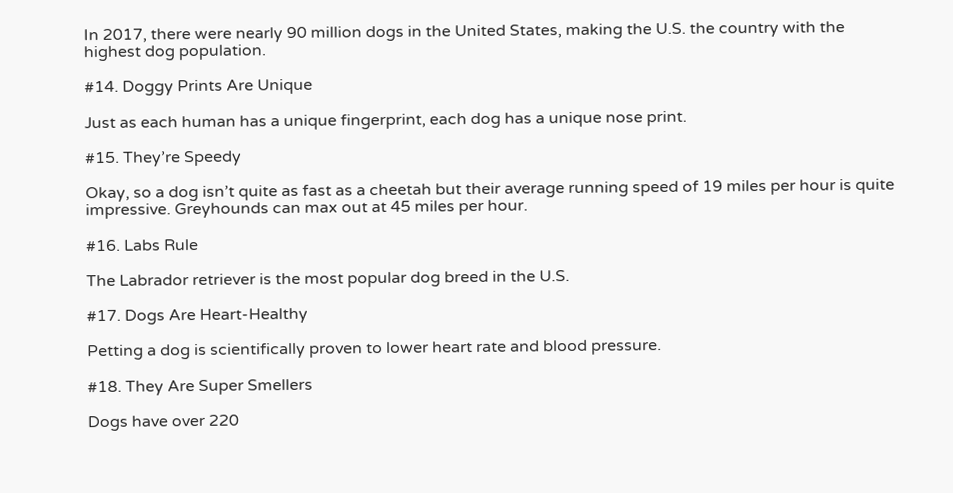In 2017, there were nearly 90 million dogs in the United States, making the U.S. the country with the highest dog population.

#14. Doggy Prints Are Unique

Just as each human has a unique fingerprint, each dog has a unique nose print.

#15. They’re Speedy

Okay, so a dog isn’t quite as fast as a cheetah but their average running speed of 19 miles per hour is quite impressive. Greyhounds can max out at 45 miles per hour.

#16. Labs Rule

The Labrador retriever is the most popular dog breed in the U.S.

#17. Dogs Are Heart-Healthy

Petting a dog is scientifically proven to lower heart rate and blood pressure.

#18. They Are Super Smellers

Dogs have over 220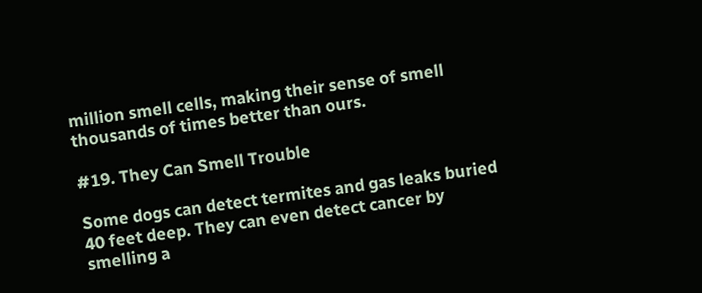million smell cells, making their sense of smell thousands of times better than ours.

#19. They Can Smell Trouble

Some dogs can detect termites and gas leaks buried 40 feet deep. They can even detect cancer by smelling a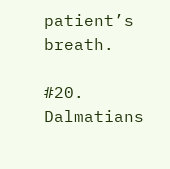patient’s breath.

#20. Dalmatians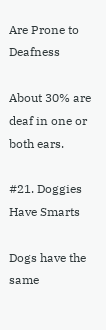Are Prone to Deafness

About 30% are deaf in one or both ears.

#21. Doggies Have Smarts

Dogs have the same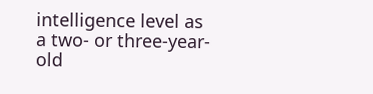intelligence level as a two- or three-year-old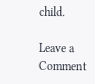child.

Leave a Comment